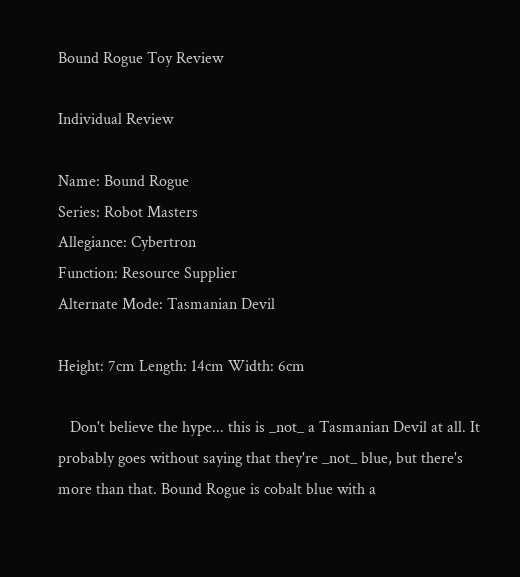Bound Rogue Toy Review

Individual Review

Name: Bound Rogue
Series: Robot Masters
Allegiance: Cybertron
Function: Resource Supplier
Alternate Mode: Tasmanian Devil

Height: 7cm Length: 14cm Width: 6cm

   Don't believe the hype... this is _not_ a Tasmanian Devil at all. It probably goes without saying that they're _not_ blue, but there's more than that. Bound Rogue is cobalt blue with a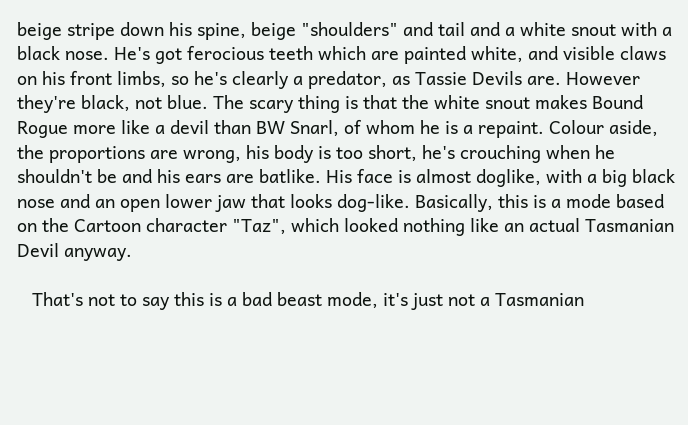beige stripe down his spine, beige "shoulders" and tail and a white snout with a black nose. He's got ferocious teeth which are painted white, and visible claws on his front limbs, so he's clearly a predator, as Tassie Devils are. However they're black, not blue. The scary thing is that the white snout makes Bound Rogue more like a devil than BW Snarl, of whom he is a repaint. Colour aside, the proportions are wrong, his body is too short, he's crouching when he shouldn't be and his ears are batlike. His face is almost doglike, with a big black nose and an open lower jaw that looks dog-like. Basically, this is a mode based on the Cartoon character "Taz", which looked nothing like an actual Tasmanian Devil anyway.

   That's not to say this is a bad beast mode, it's just not a Tasmanian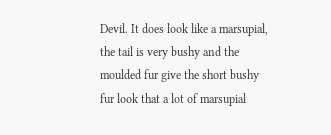Devil. It does look like a marsupial, the tail is very bushy and the moulded fur give the short bushy fur look that a lot of marsupial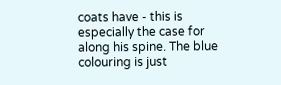coats have - this is especially the case for along his spine. The blue colouring is just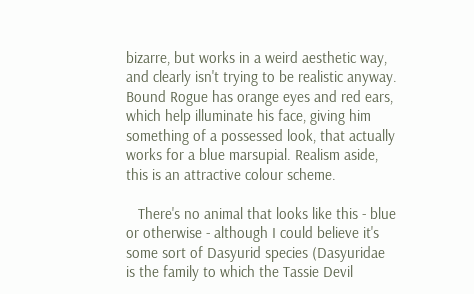bizarre, but works in a weird aesthetic way, and clearly isn't trying to be realistic anyway. Bound Rogue has orange eyes and red ears, which help illuminate his face, giving him something of a possessed look, that actually works for a blue marsupial. Realism aside, this is an attractive colour scheme.

   There's no animal that looks like this - blue or otherwise - although I could believe it's some sort of Dasyurid species (Dasyuridae is the family to which the Tassie Devil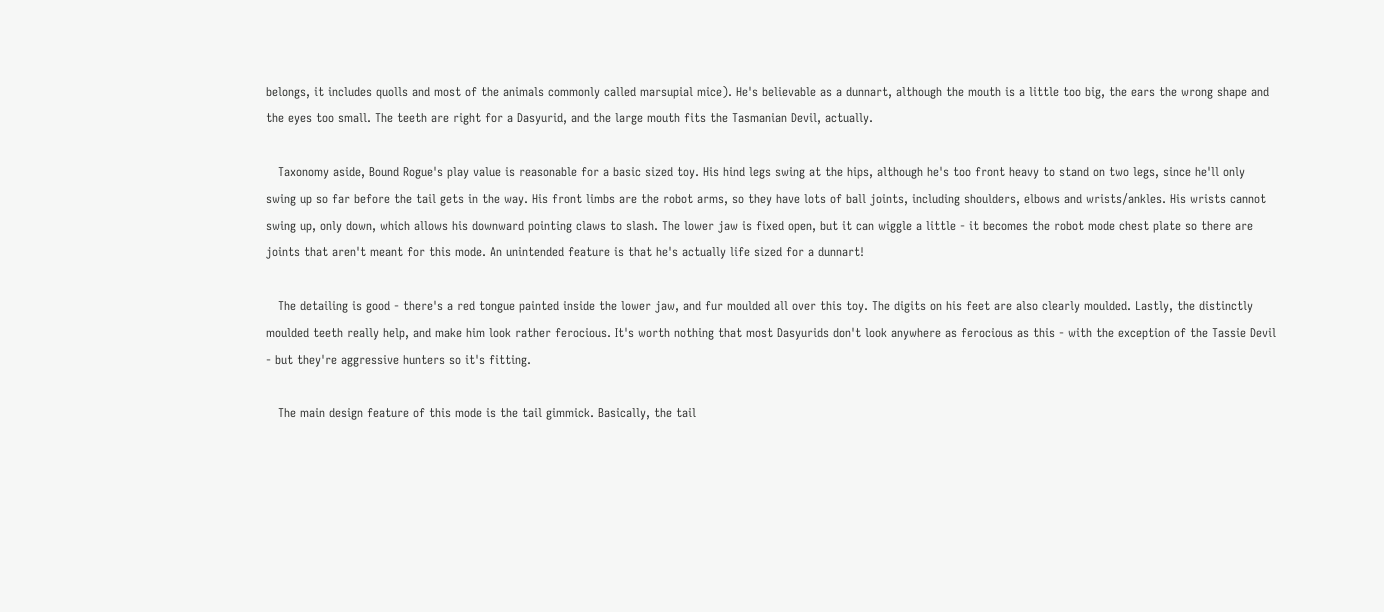belongs, it includes quolls and most of the animals commonly called marsupial mice). He's believable as a dunnart, although the mouth is a little too big, the ears the wrong shape and the eyes too small. The teeth are right for a Dasyurid, and the large mouth fits the Tasmanian Devil, actually.

   Taxonomy aside, Bound Rogue's play value is reasonable for a basic sized toy. His hind legs swing at the hips, although he's too front heavy to stand on two legs, since he'll only swing up so far before the tail gets in the way. His front limbs are the robot arms, so they have lots of ball joints, including shoulders, elbows and wrists/ankles. His wrists cannot swing up, only down, which allows his downward pointing claws to slash. The lower jaw is fixed open, but it can wiggle a little - it becomes the robot mode chest plate so there are joints that aren't meant for this mode. An unintended feature is that he's actually life sized for a dunnart!

   The detailing is good - there's a red tongue painted inside the lower jaw, and fur moulded all over this toy. The digits on his feet are also clearly moulded. Lastly, the distinctly moulded teeth really help, and make him look rather ferocious. It's worth nothing that most Dasyurids don't look anywhere as ferocious as this - with the exception of the Tassie Devil - but they're aggressive hunters so it's fitting.

   The main design feature of this mode is the tail gimmick. Basically, the tail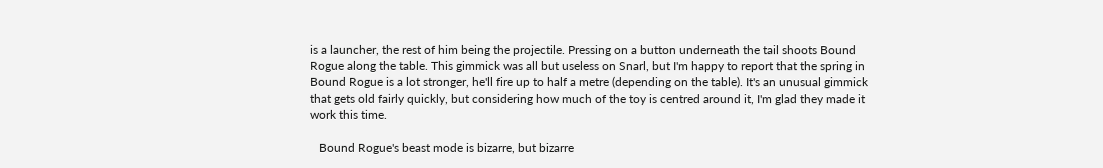is a launcher, the rest of him being the projectile. Pressing on a button underneath the tail shoots Bound Rogue along the table. This gimmick was all but useless on Snarl, but I'm happy to report that the spring in Bound Rogue is a lot stronger, he'll fire up to half a metre (depending on the table). It's an unusual gimmick that gets old fairly quickly, but considering how much of the toy is centred around it, I'm glad they made it work this time.

   Bound Rogue's beast mode is bizarre, but bizarre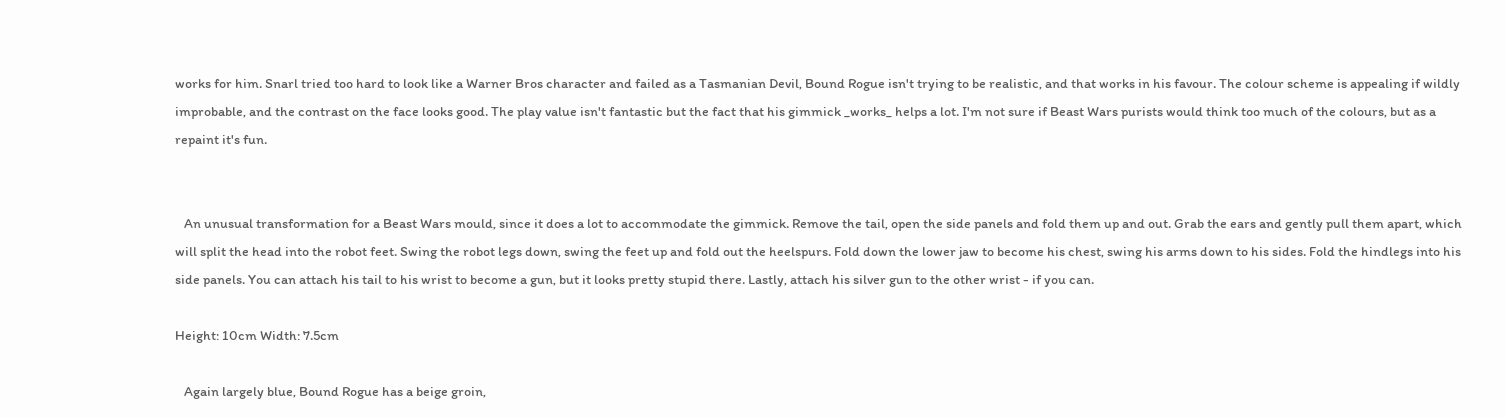works for him. Snarl tried too hard to look like a Warner Bros character and failed as a Tasmanian Devil, Bound Rogue isn't trying to be realistic, and that works in his favour. The colour scheme is appealing if wildly improbable, and the contrast on the face looks good. The play value isn't fantastic but the fact that his gimmick _works_ helps a lot. I'm not sure if Beast Wars purists would think too much of the colours, but as a repaint it's fun.


   An unusual transformation for a Beast Wars mould, since it does a lot to accommodate the gimmick. Remove the tail, open the side panels and fold them up and out. Grab the ears and gently pull them apart, which will split the head into the robot feet. Swing the robot legs down, swing the feet up and fold out the heelspurs. Fold down the lower jaw to become his chest, swing his arms down to his sides. Fold the hindlegs into his side panels. You can attach his tail to his wrist to become a gun, but it looks pretty stupid there. Lastly, attach his silver gun to the other wrist - if you can.

Height: 10cm Width: 7.5cm

   Again largely blue, Bound Rogue has a beige groin,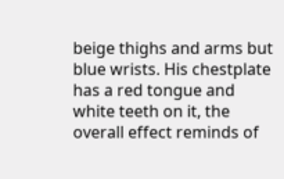beige thighs and arms but blue wrists. His chestplate has a red tongue and white teeth on it, the overall effect reminds of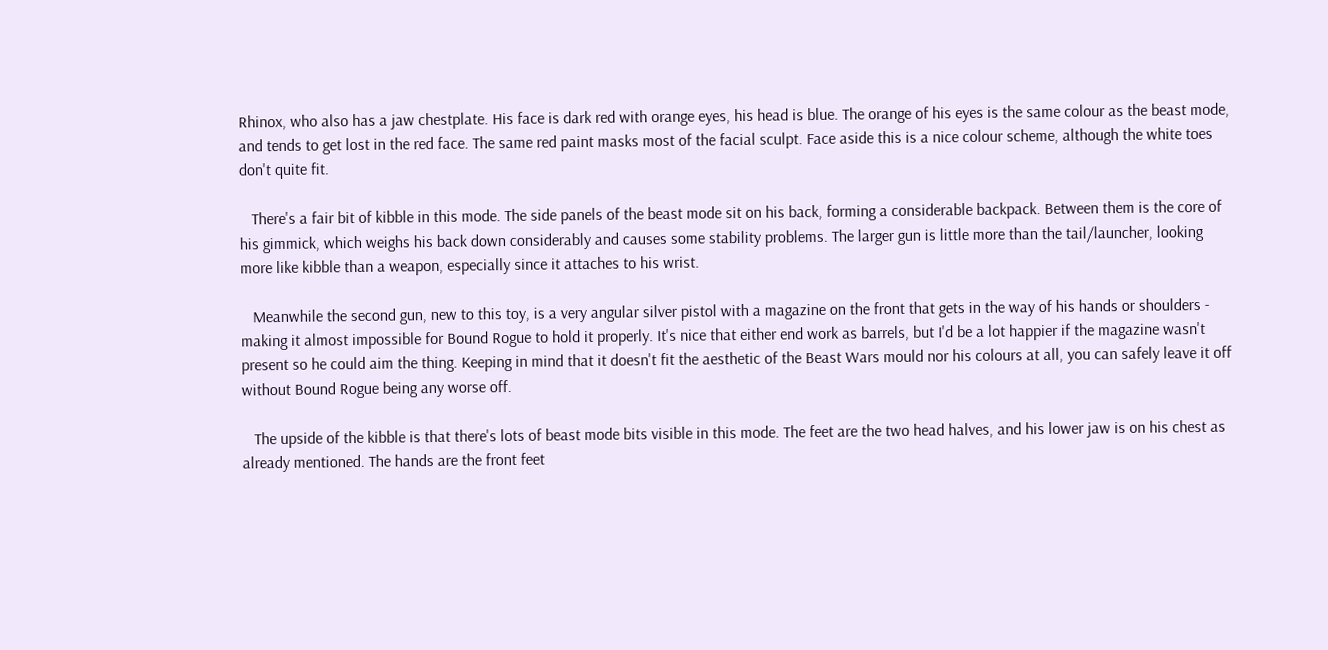Rhinox, who also has a jaw chestplate. His face is dark red with orange eyes, his head is blue. The orange of his eyes is the same colour as the beast mode, and tends to get lost in the red face. The same red paint masks most of the facial sculpt. Face aside this is a nice colour scheme, although the white toes don't quite fit.

   There's a fair bit of kibble in this mode. The side panels of the beast mode sit on his back, forming a considerable backpack. Between them is the core of his gimmick, which weighs his back down considerably and causes some stability problems. The larger gun is little more than the tail/launcher, looking more like kibble than a weapon, especially since it attaches to his wrist.

   Meanwhile the second gun, new to this toy, is a very angular silver pistol with a magazine on the front that gets in the way of his hands or shoulders - making it almost impossible for Bound Rogue to hold it properly. It's nice that either end work as barrels, but I'd be a lot happier if the magazine wasn't present so he could aim the thing. Keeping in mind that it doesn't fit the aesthetic of the Beast Wars mould nor his colours at all, you can safely leave it off without Bound Rogue being any worse off.

   The upside of the kibble is that there's lots of beast mode bits visible in this mode. The feet are the two head halves, and his lower jaw is on his chest as already mentioned. The hands are the front feet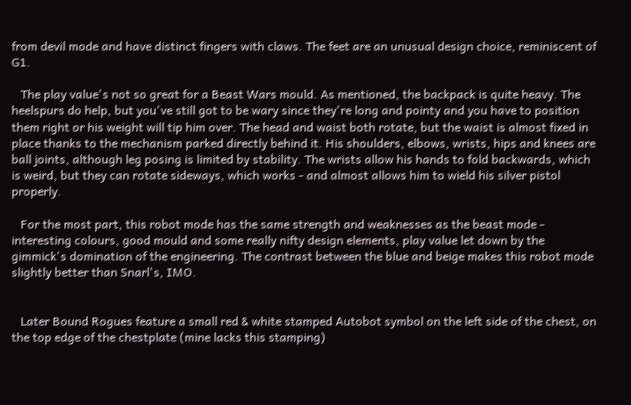from devil mode and have distinct fingers with claws. The feet are an unusual design choice, reminiscent of G1.

   The play value's not so great for a Beast Wars mould. As mentioned, the backpack is quite heavy. The heelspurs do help, but you've still got to be wary since they're long and pointy and you have to position them right or his weight will tip him over. The head and waist both rotate, but the waist is almost fixed in place thanks to the mechanism parked directly behind it. His shoulders, elbows, wrists, hips and knees are ball joints, although leg posing is limited by stability. The wrists allow his hands to fold backwards, which is weird, but they can rotate sideways, which works - and almost allows him to wield his silver pistol properly.

   For the most part, this robot mode has the same strength and weaknesses as the beast mode - interesting colours, good mould and some really nifty design elements, play value let down by the gimmick's domination of the engineering. The contrast between the blue and beige makes this robot mode slightly better than Snarl's, IMO.


   Later Bound Rogues feature a small red & white stamped Autobot symbol on the left side of the chest, on the top edge of the chestplate (mine lacks this stamping)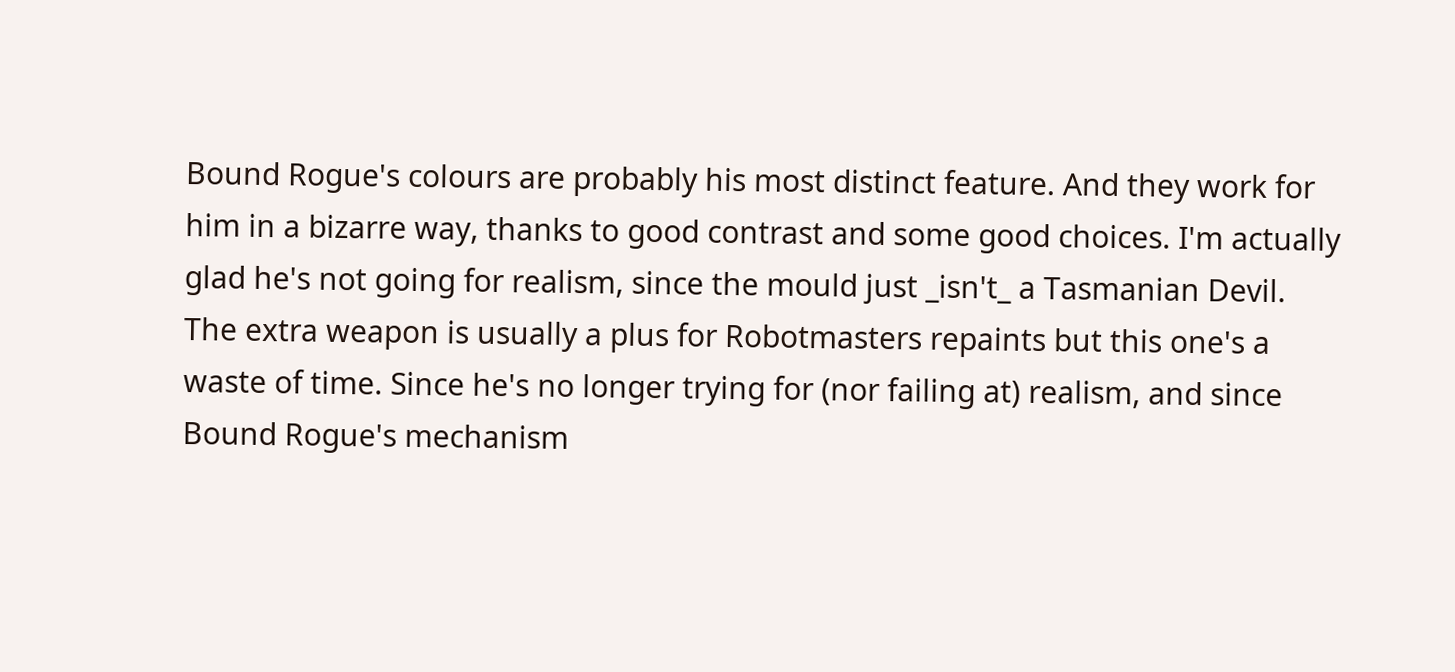Bound Rogue's colours are probably his most distinct feature. And they work for him in a bizarre way, thanks to good contrast and some good choices. I'm actually glad he's not going for realism, since the mould just _isn't_ a Tasmanian Devil. The extra weapon is usually a plus for Robotmasters repaints but this one's a waste of time. Since he's no longer trying for (nor failing at) realism, and since Bound Rogue's mechanism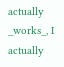actually _works_, I actually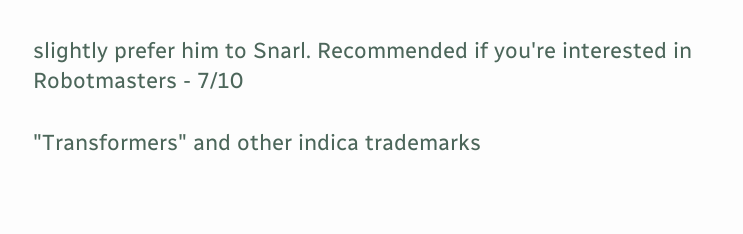slightly prefer him to Snarl. Recommended if you're interested in Robotmasters - 7/10

"Transformers" and other indica trademarks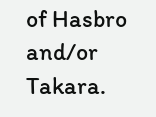of Hasbro and/or Takara.